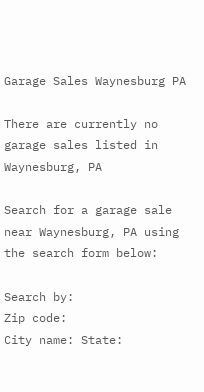Garage Sales Waynesburg PA

There are currently no garage sales listed in Waynesburg, PA

Search for a garage sale near Waynesburg, PA using the search form below:

Search by:
Zip code:
City name: State: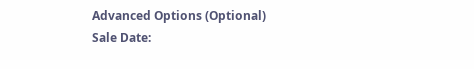Advanced Options (Optional)
Sale Date: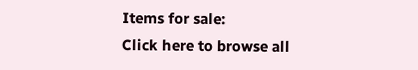Items for sale:
Click here to browse all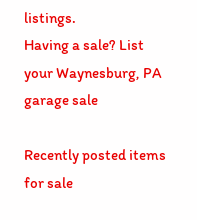listings.
Having a sale? List your Waynesburg, PA garage sale

Recently posted items for sale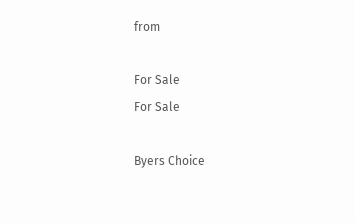from

For Sale
For Sale

Byers Choice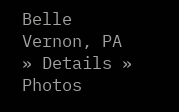Belle Vernon, PA
» Details » Photos